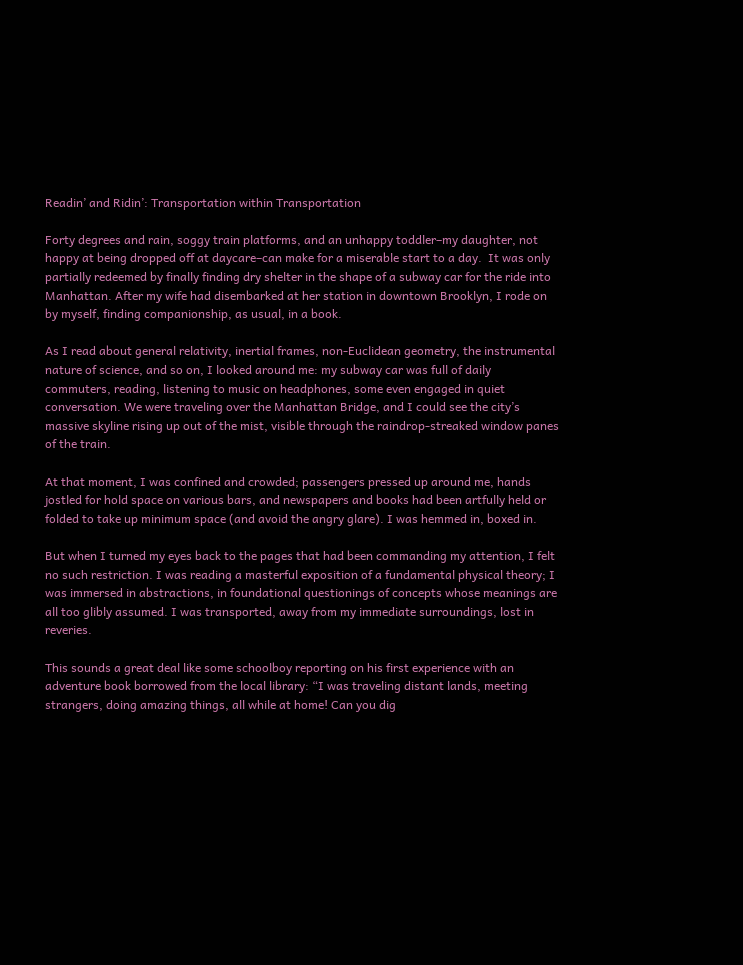Readin’ and Ridin’: Transportation within Transportation

Forty degrees and rain, soggy train platforms, and an unhappy toddler–my daughter, not happy at being dropped off at daycare–can make for a miserable start to a day.  It was only partially redeemed by finally finding dry shelter in the shape of a subway car for the ride into Manhattan. After my wife had disembarked at her station in downtown Brooklyn, I rode on by myself, finding companionship, as usual, in a book.

As I read about general relativity, inertial frames, non-Euclidean geometry, the instrumental nature of science, and so on, I looked around me: my subway car was full of daily commuters, reading, listening to music on headphones, some even engaged in quiet conversation. We were traveling over the Manhattan Bridge, and I could see the city’s massive skyline rising up out of the mist, visible through the raindrop-streaked window panes of the train.

At that moment, I was confined and crowded; passengers pressed up around me, hands jostled for hold space on various bars, and newspapers and books had been artfully held or folded to take up minimum space (and avoid the angry glare). I was hemmed in, boxed in.

But when I turned my eyes back to the pages that had been commanding my attention, I felt no such restriction. I was reading a masterful exposition of a fundamental physical theory; I was immersed in abstractions, in foundational questionings of concepts whose meanings are all too glibly assumed. I was transported, away from my immediate surroundings, lost in reveries.

This sounds a great deal like some schoolboy reporting on his first experience with an adventure book borrowed from the local library: “I was traveling distant lands, meeting strangers, doing amazing things, all while at home! Can you dig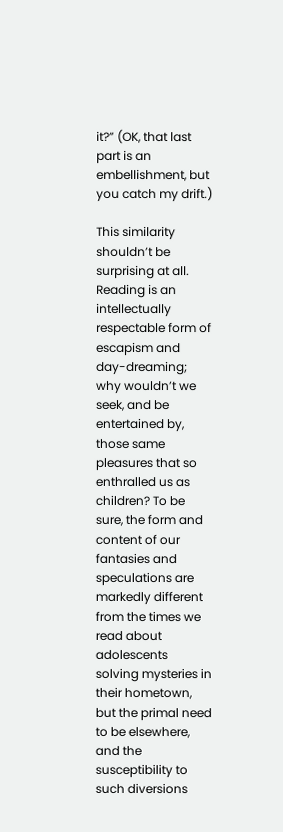it?” (OK, that last part is an embellishment, but you catch my drift.)

This similarity shouldn’t be surprising at all. Reading is an intellectually respectable form of escapism and day-dreaming; why wouldn’t we seek, and be entertained by, those same pleasures that so enthralled us as children? To be sure, the form and content of our fantasies and speculations are markedly different from the times we read about adolescents solving mysteries in their hometown, but the primal need to be elsewhere, and the susceptibility to such diversions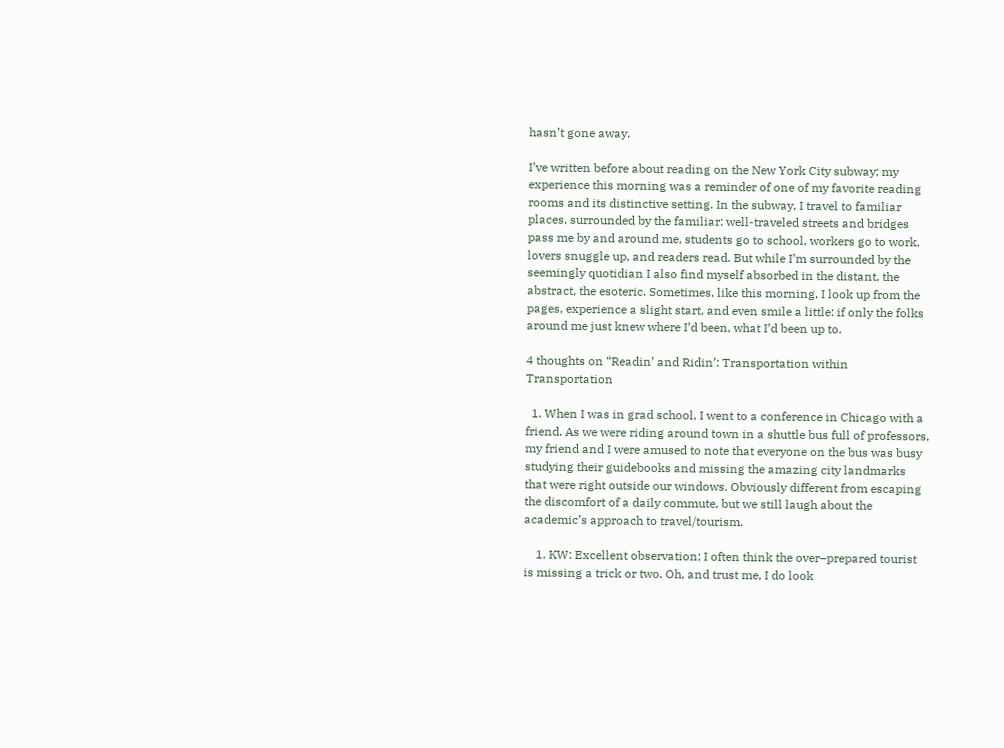hasn’t gone away.

I’ve written before about reading on the New York City subway; my experience this morning was a reminder of one of my favorite reading rooms and its distinctive setting. In the subway, I travel to familiar places, surrounded by the familiar: well-traveled streets and bridges pass me by and around me, students go to school, workers go to work, lovers snuggle up, and readers read. But while I’m surrounded by the seemingly quotidian I also find myself absorbed in the distant, the abstract, the esoteric. Sometimes, like this morning, I look up from the pages, experience a slight start, and even smile a little: if only the folks around me just knew where I’d been, what I’d been up to.

4 thoughts on “Readin’ and Ridin’: Transportation within Transportation

  1. When I was in grad school, I went to a conference in Chicago with a friend. As we were riding around town in a shuttle bus full of professors, my friend and I were amused to note that everyone on the bus was busy studying their guidebooks and missing the amazing city landmarks that were right outside our windows. Obviously different from escaping the discomfort of a daily commute, but we still laugh about the academic’s approach to travel/tourism.

    1. KW: Excellent observation; I often think the over–prepared tourist is missing a trick or two. Oh, and trust me, I do look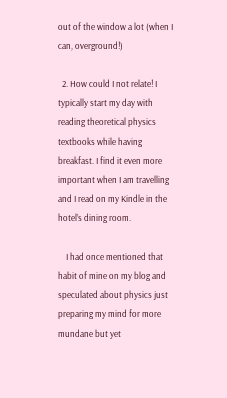out of the window a lot (when I can, overground!)

  2. How could I not relate! I typically start my day with reading theoretical physics textbooks while having breakfast. I find it even more important when I am travelling and I read on my Kindle in the hotel’s dining room.

    I had once mentioned that habit of mine on my blog and speculated about physics just preparing my mind for more mundane but yet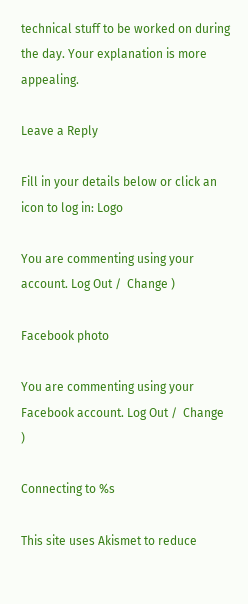technical stuff to be worked on during the day. Your explanation is more appealing.

Leave a Reply

Fill in your details below or click an icon to log in: Logo

You are commenting using your account. Log Out /  Change )

Facebook photo

You are commenting using your Facebook account. Log Out /  Change )

Connecting to %s

This site uses Akismet to reduce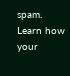spam. Learn how your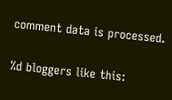comment data is processed.

%d bloggers like this: